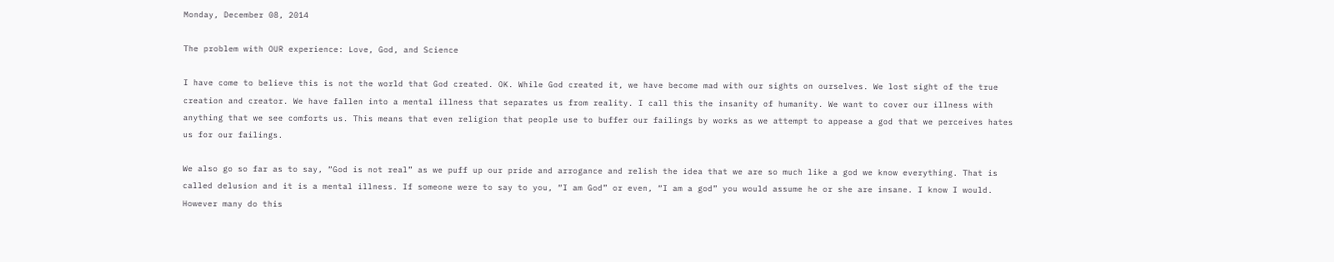Monday, December 08, 2014

The problem with OUR experience: Love, God, and Science

I have come to believe this is not the world that God created. OK. While God created it, we have become mad with our sights on ourselves. We lost sight of the true creation and creator. We have fallen into a mental illness that separates us from reality. I call this the insanity of humanity. We want to cover our illness with anything that we see comforts us. This means that even religion that people use to buffer our failings by works as we attempt to appease a god that we perceives hates us for our failings.

We also go so far as to say, “God is not real” as we puff up our pride and arrogance and relish the idea that we are so much like a god we know everything. That is called delusion and it is a mental illness. If someone were to say to you, “I am God” or even, “I am a god” you would assume he or she are insane. I know I would. However many do this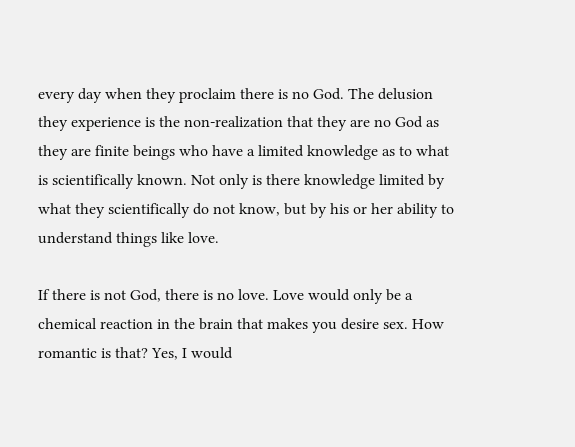every day when they proclaim there is no God. The delusion they experience is the non-realization that they are no God as they are finite beings who have a limited knowledge as to what is scientifically known. Not only is there knowledge limited by what they scientifically do not know, but by his or her ability to understand things like love.

If there is not God, there is no love. Love would only be a chemical reaction in the brain that makes you desire sex. How romantic is that? Yes, I would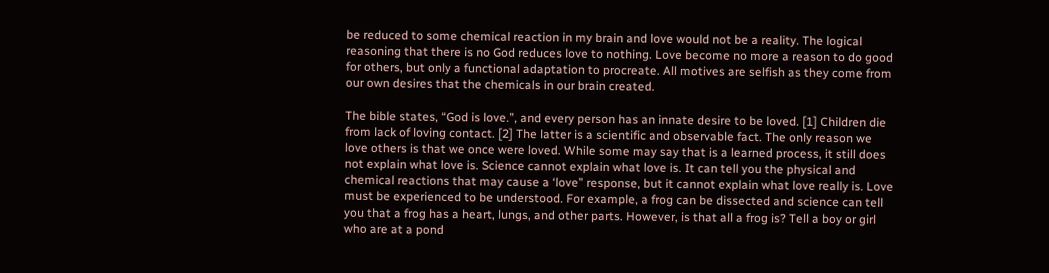be reduced to some chemical reaction in my brain and love would not be a reality. The logical reasoning that there is no God reduces love to nothing. Love become no more a reason to do good for others, but only a functional adaptation to procreate. All motives are selfish as they come from our own desires that the chemicals in our brain created.

The bible states, “God is love.”, and every person has an innate desire to be loved. [1] Children die from lack of loving contact. [2] The latter is a scientific and observable fact. The only reason we love others is that we once were loved. While some may say that is a learned process, it still does not explain what love is. Science cannot explain what love is. It can tell you the physical and chemical reactions that may cause a ‘love” response, but it cannot explain what love really is. Love must be experienced to be understood. For example, a frog can be dissected and science can tell you that a frog has a heart, lungs, and other parts. However, is that all a frog is? Tell a boy or girl who are at a pond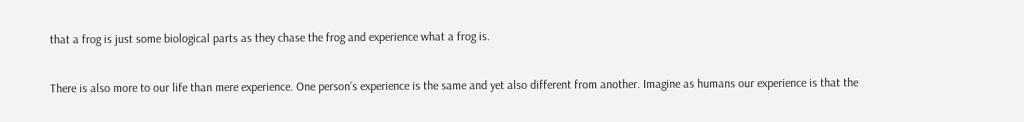that a frog is just some biological parts as they chase the frog and experience what a frog is.

There is also more to our life than mere experience. One person’s experience is the same and yet also different from another. Imagine as humans our experience is that the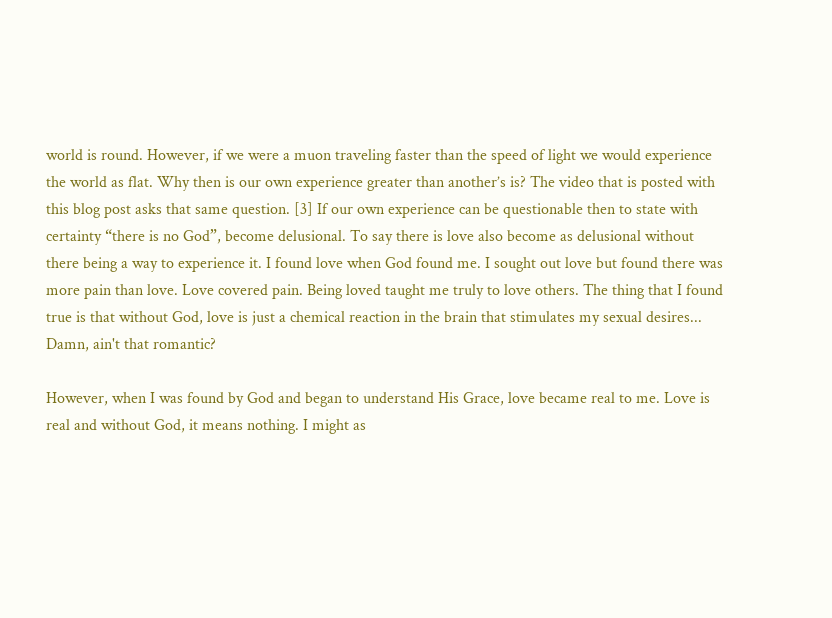world is round. However, if we were a muon traveling faster than the speed of light we would experience the world as flat. Why then is our own experience greater than another’s is? The video that is posted with this blog post asks that same question. [3] If our own experience can be questionable then to state with certainty “there is no God”, become delusional. To say there is love also become as delusional without there being a way to experience it. I found love when God found me. I sought out love but found there was more pain than love. Love covered pain. Being loved taught me truly to love others. The thing that I found true is that without God, love is just a chemical reaction in the brain that stimulates my sexual desires... Damn, ain't that romantic?

However, when I was found by God and began to understand His Grace, love became real to me. Love is real and without God, it means nothing. I might as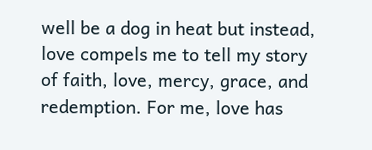well be a dog in heat but instead, love compels me to tell my story of faith, love, mercy, grace, and redemption. For me, love has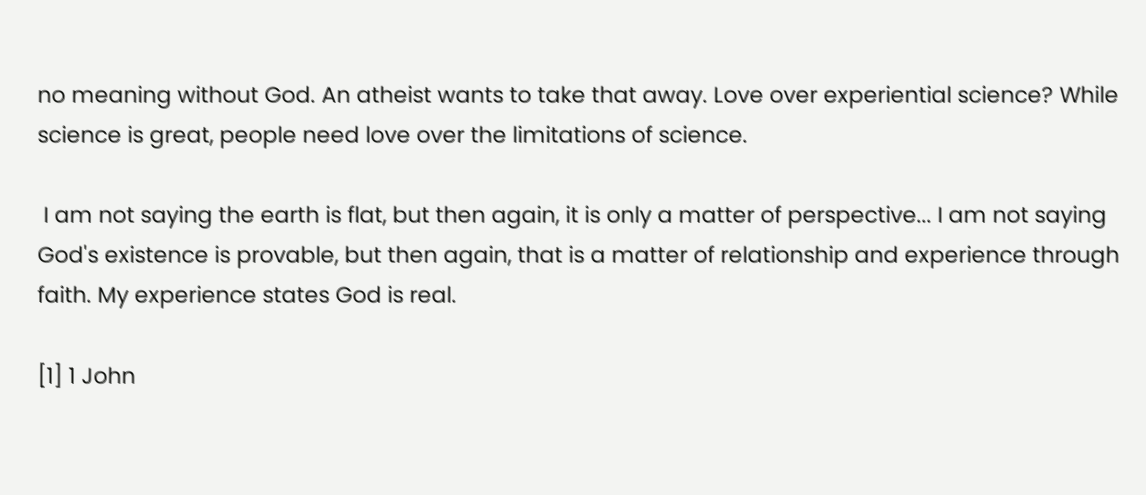no meaning without God. An atheist wants to take that away. Love over experiential science? While science is great, people need love over the limitations of science.

 I am not saying the earth is flat, but then again, it is only a matter of perspective... I am not saying God's existence is provable, but then again, that is a matter of relationship and experience through faith. My experience states God is real.

[1] 1 John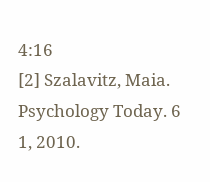4:16
[2] Szalavitz, Maia. Psychology Today. 6 1, 2010.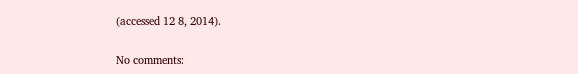(accessed 12 8, 2014).

No comments: